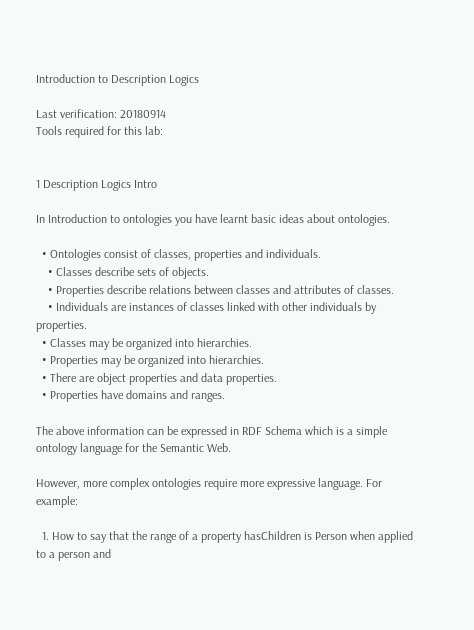Introduction to Description Logics

Last verification: 20180914
Tools required for this lab:


1 Description Logics Intro

In Introduction to ontologies you have learnt basic ideas about ontologies.

  • Ontologies consist of classes, properties and individuals.
    • Classes describe sets of objects.
    • Properties describe relations between classes and attributes of classes.
    • Individuals are instances of classes linked with other individuals by properties.
  • Classes may be organized into hierarchies.
  • Properties may be organized into hierarchies.
  • There are object properties and data properties.
  • Properties have domains and ranges.

The above information can be expressed in RDF Schema which is a simple ontology language for the Semantic Web.

However, more complex ontologies require more expressive language. For example:

  1. How to say that the range of a property hasChildren is Person when applied to a person and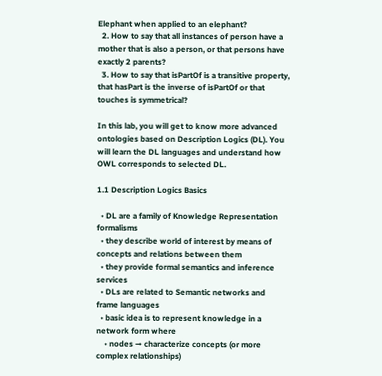Elephant when applied to an elephant?
  2. How to say that all instances of person have a mother that is also a person, or that persons have exactly 2 parents?
  3. How to say that isPartOf is a transitive property, that hasPart is the inverse of isPartOf or that touches is symmetrical?

In this lab, you will get to know more advanced ontologies based on Description Logics (DL). You will learn the DL languages and understand how OWL corresponds to selected DL.

1.1 Description Logics Basics

  • DL are a family of Knowledge Representation formalisms
  • they describe world of interest by means of concepts and relations between them
  • they provide formal semantics and inference services
  • DLs are related to Semantic networks and frame languages
  • basic idea is to represent knowledge in a network form where
    • nodes → characterize concepts (or more complex relationships)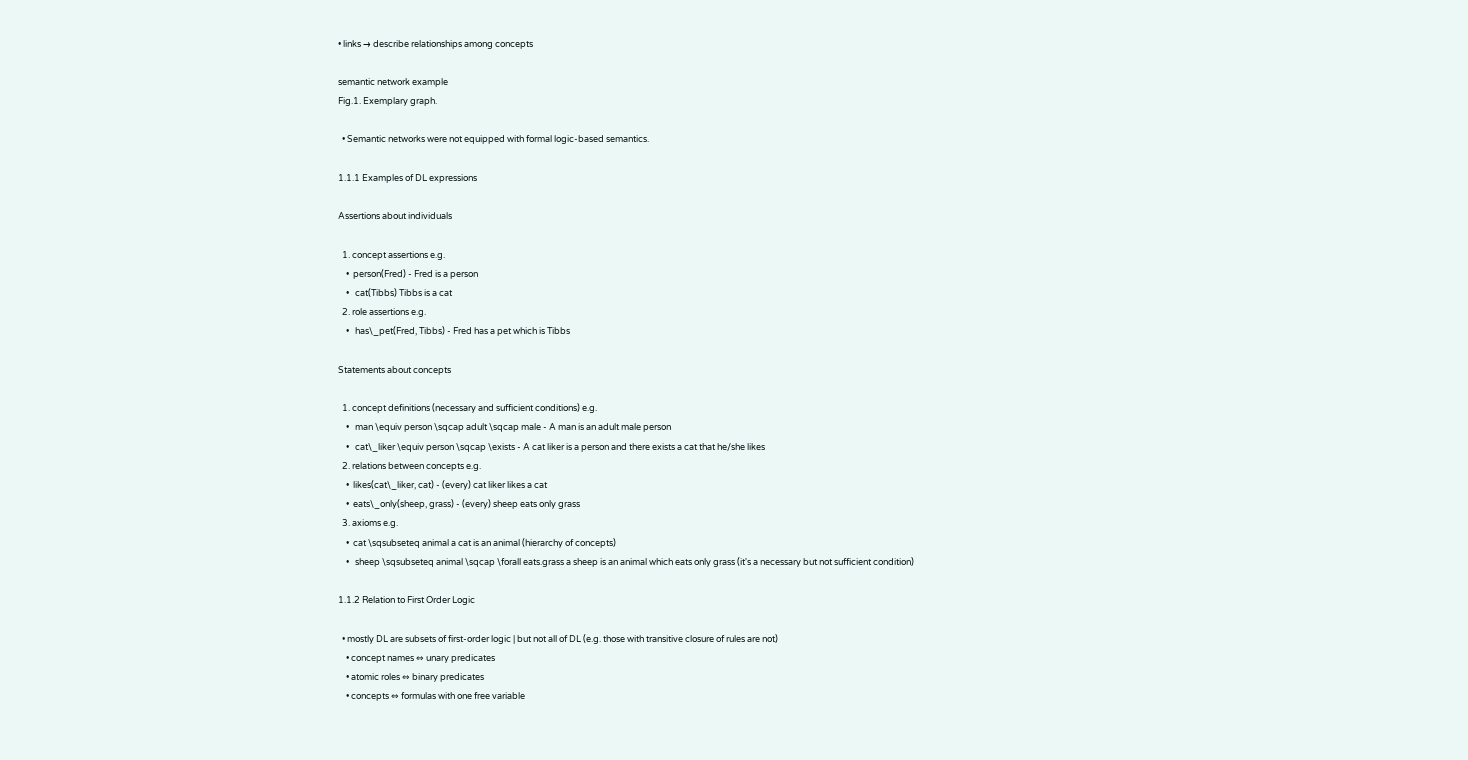• links → describe relationships among concepts

semantic network example
Fig.1. Exemplary graph.

  • Semantic networks were not equipped with formal logic-based semantics.

1.1.1 Examples of DL expressions

Assertions about individuals

  1. concept assertions e.g.
    •  person(Fred) - Fred is a person
    •   cat(Tibbs) Tibbs is a cat
  2. role assertions e.g.
    •   has\_pet(Fred, Tibbs) - Fred has a pet which is Tibbs

Statements about concepts

  1. concept definitions (necessary and sufficient conditions) e.g.
    •   man \equiv person \sqcap adult \sqcap male - A man is an adult male person
    •   cat\_liker \equiv person \sqcap \exists - A cat liker is a person and there exists a cat that he/she likes
  2. relations between concepts e.g.
    •  likes(cat\_liker, cat) - (every) cat liker likes a cat
    •  eats\_only(sheep, grass) - (every) sheep eats only grass
  3. axioms e.g.
    •  cat \sqsubseteq animal a cat is an animal (hierarchy of concepts)
    •   sheep \sqsubseteq animal \sqcap \forall eats.grass a sheep is an animal which eats only grass (it's a necessary but not sufficient condition)

1.1.2 Relation to First Order Logic

  • mostly DL are subsets of first-order logic | but not all of DL (e.g. those with transitive closure of rules are not)
    • concept names ⇔ unary predicates
    • atomic roles ⇔ binary predicates
    • concepts ⇔ formulas with one free variable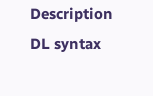Description DL syntax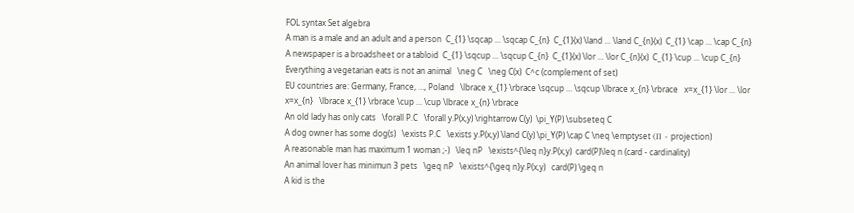FOL syntax Set algebra
A man is a male and an adult and a person  C_{1} \sqcap ... \sqcap C_{n}  C_{1}(x) \land ... \land C_{n}(x)  C_{1} \cap ... \cap C_{n}
A newspaper is a broadsheet or a tabloid  C_{1} \sqcup ... \sqcup C_{n}  C_{1}(x) \lor ... \lor C_{n}(x)  C_{1} \cup ... \cup C_{n}
Everything a vegetarian eats is not an animal   \neg C   \neg C(x)  C^c (complement of set)
EU countries are: Germany, France, …, Poland   \lbrace x_{1} \rbrace \sqcup ... \sqcup \lbrace x_{n} \rbrace   x=x_{1} \lor ... \lor x=x_{n}   \lbrace x_{1} \rbrace \cup ... \cup \lbrace x_{n} \rbrace
An old lady has only cats   \forall P.C   \forall y.P(x,y) \rightarrow C(y)  \pi_Y(P) \subseteq C
A dog owner has some dog(s)   \exists P.C   \exists y.P(x,y) \land C(y) \pi_Y(P) \cap C \neq \emptyset (Π - projection)
A reasonable man has maximum 1 woman ;-)   \leq nP   \exists^{\leq n}y.P(x,y)  card(P)\leq n (card - cardinality)
An animal lover has minimun 3 pets   \geq nP   \exists^{\geq n}y.P(x,y)   card(P) \geq n
A kid is the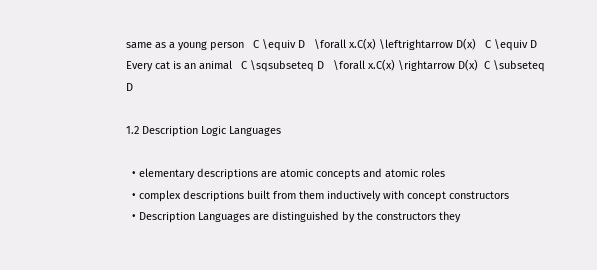same as a young person   C \equiv D   \forall x.C(x) \leftrightarrow D(x)   C \equiv D
Every cat is an animal   C \sqsubseteq D   \forall x.C(x) \rightarrow D(x)  C \subseteq D

1.2 Description Logic Languages

  • elementary descriptions are atomic concepts and atomic roles
  • complex descriptions built from them inductively with concept constructors
  • Description Languages are distinguished by the constructors they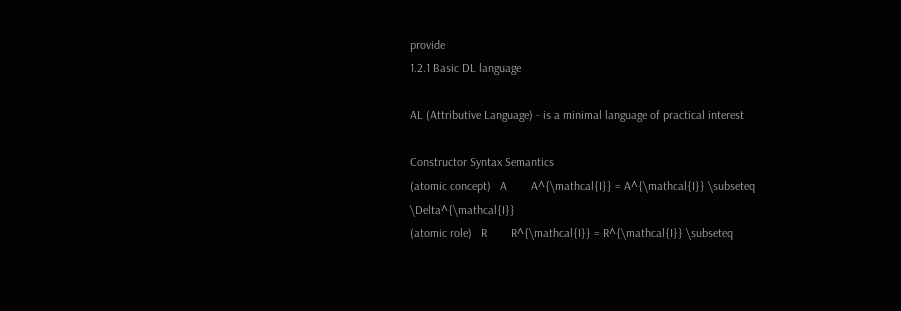provide
1.2.1 Basic DL language

AL (Attributive Language) - is a minimal language of practical interest

Constructor Syntax Semantics
(atomic concept)   A        A^{\mathcal{I}} = A^{\mathcal{I}} \subseteq \Delta^{\mathcal{I}}
(atomic role)   R        R^{\mathcal{I}} = R^{\mathcal{I}} \subseteq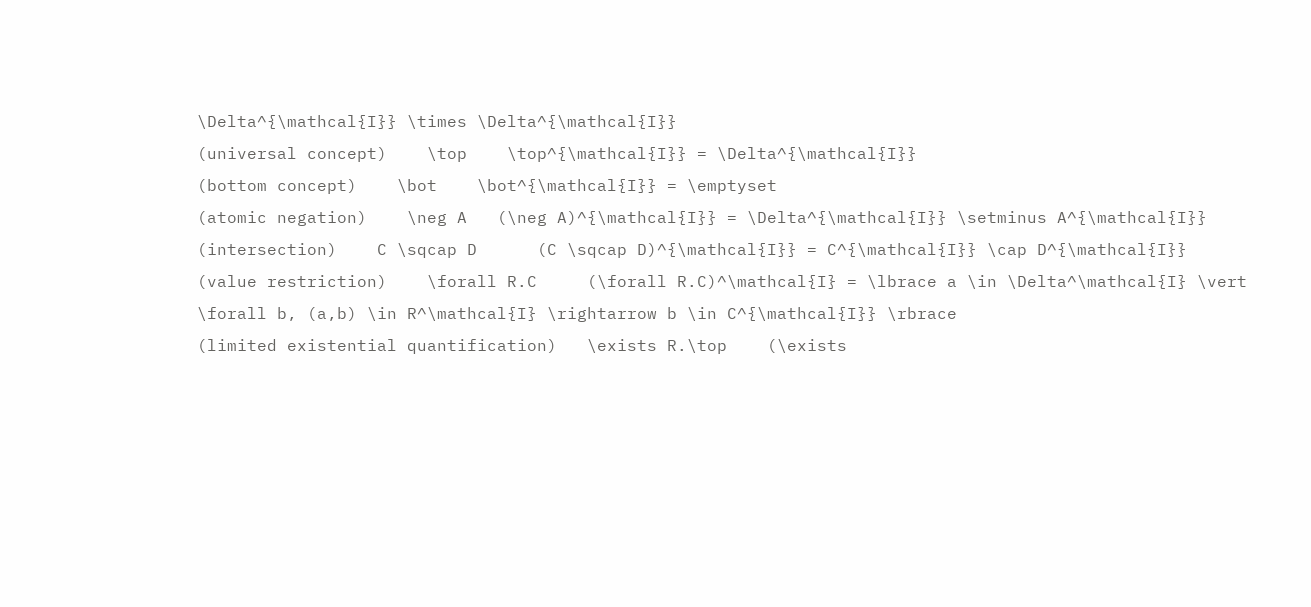\Delta^{\mathcal{I}} \times \Delta^{\mathcal{I}}
(universal concept)    \top    \top^{\mathcal{I}} = \Delta^{\mathcal{I}}
(bottom concept)    \bot    \bot^{\mathcal{I}} = \emptyset
(atomic negation)    \neg A   (\neg A)^{\mathcal{I}} = \Delta^{\mathcal{I}} \setminus A^{\mathcal{I}}
(intersection)    C \sqcap D      (C \sqcap D)^{\mathcal{I}} = C^{\mathcal{I}} \cap D^{\mathcal{I}}
(value restriction)    \forall R.C     (\forall R.C)^\mathcal{I} = \lbrace a \in \Delta^\mathcal{I} \vert \forall b, (a,b) \in R^\mathcal{I} \rightarrow b \in C^{\mathcal{I}} \rbrace
(limited existential quantification)   \exists R.\top    (\exists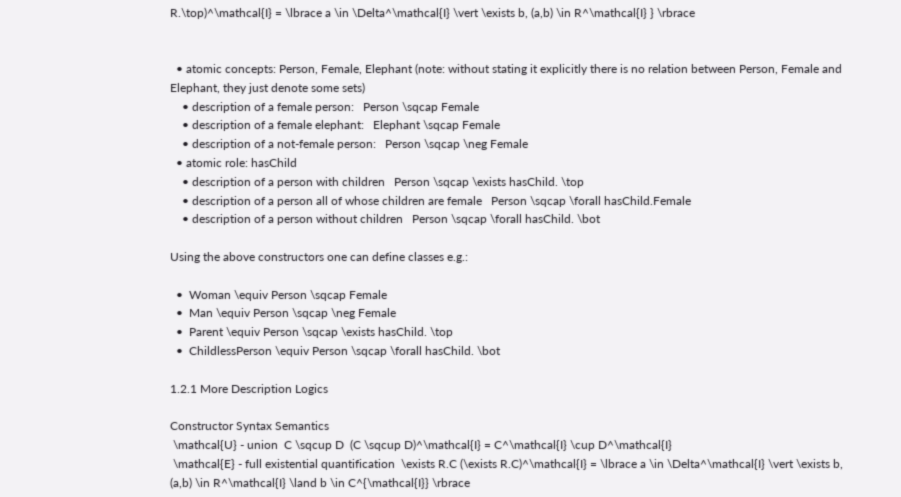R.\top)^\mathcal{I} = \lbrace a \in \Delta^\mathcal{I} \vert \exists b, (a,b) \in R^\mathcal{I} } \rbrace


  • atomic concepts: Person, Female, Elephant (note: without stating it explicitly there is no relation between Person, Female and Elephant, they just denote some sets)
    • description of a female person:   Person \sqcap Female
    • description of a female elephant:   Elephant \sqcap Female
    • description of a not-female person:   Person \sqcap \neg Female
  • atomic role: hasChild
    • description of a person with children   Person \sqcap \exists hasChild. \top
    • description of a person all of whose children are female   Person \sqcap \forall hasChild.Female
    • description of a person without children   Person \sqcap \forall hasChild. \bot

Using the above constructors one can define classes e.g.:

  •  Woman \equiv Person \sqcap Female
  •  Man \equiv Person \sqcap \neg Female
  •  Parent \equiv Person \sqcap \exists hasChild. \top
  •  ChildlessPerson \equiv Person \sqcap \forall hasChild. \bot

1.2.1 More Description Logics

Constructor Syntax Semantics
 \mathcal{U} - union  C \sqcup D  (C \sqcup D)^\mathcal{I} = C^\mathcal{I} \cup D^\mathcal{I}
 \mathcal{E} - full existential quantification  \exists R.C (\exists R.C)^\mathcal{I} = \lbrace a \in \Delta^\mathcal{I} \vert \exists b, (a,b) \in R^\mathcal{I} \land b \in C^{\mathcal{I}} \rbrace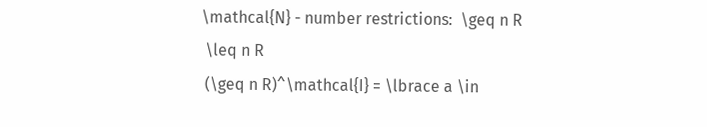\mathcal{N} - number restrictions:  \geq n R
 \leq n R
 (\geq n R)^\mathcal{I} = \lbrace a \in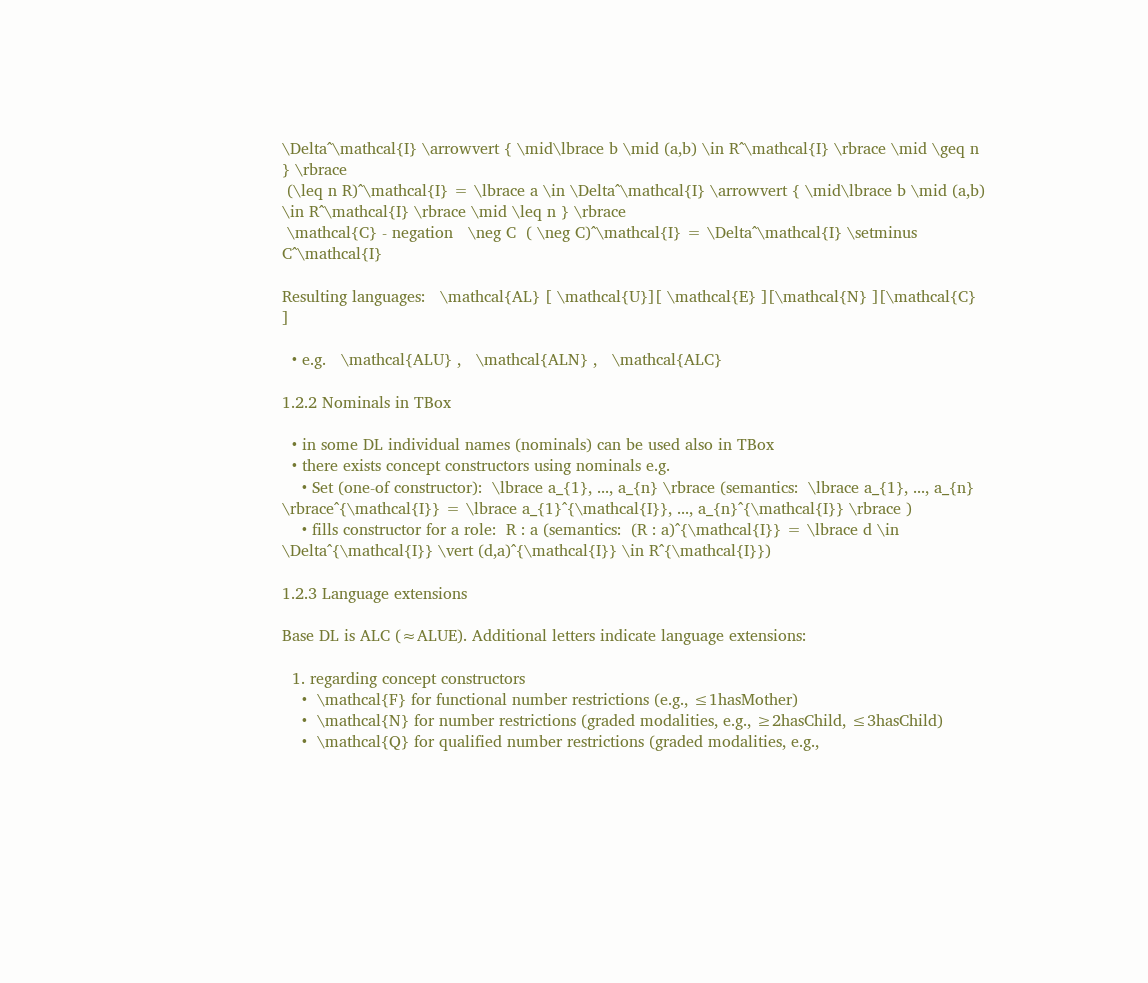\Delta^\mathcal{I} \arrowvert { \mid\lbrace b \mid (a,b) \in R^\mathcal{I} \rbrace \mid \geq n } \rbrace
 (\leq n R)^\mathcal{I} = \lbrace a \in \Delta^\mathcal{I} \arrowvert { \mid\lbrace b \mid (a,b) \in R^\mathcal{I} \rbrace \mid \leq n } \rbrace
 \mathcal{C} - negation   \neg C  ( \neg C)^\mathcal{I} = \Delta^\mathcal{I} \setminus C^\mathcal{I}

Resulting languages:   \mathcal{AL} [ \mathcal{U}][ \mathcal{E} ][\mathcal{N} ][\mathcal{C} ]

  • e.g.   \mathcal{ALU} ,   \mathcal{ALN} ,   \mathcal{ALC}

1.2.2 Nominals in TBox

  • in some DL individual names (nominals) can be used also in TBox
  • there exists concept constructors using nominals e.g.
    • Set (one-of constructor):  \lbrace a_{1}, ..., a_{n} \rbrace (semantics:  \lbrace a_{1}, ..., a_{n} \rbrace^{\mathcal{I}} = \lbrace a_{1}^{\mathcal{I}}, ..., a_{n}^{\mathcal{I}} \rbrace )
    • fills constructor for a role:  R : a (semantics:  (R : a)^{\mathcal{I}} = \lbrace d \in \Delta^{\mathcal{I}} \vert (d,a)^{\mathcal{I}} \in R^{\mathcal{I}})

1.2.3 Language extensions

Base DL is ALC (≈ALUE). Additional letters indicate language extensions:

  1. regarding concept constructors
    •  \mathcal{F} for functional number restrictions (e.g., ≤1hasMother)
    •  \mathcal{N} for number restrictions (graded modalities, e.g., ≥2hasChild, ≤3hasChild)
    •  \mathcal{Q} for qualified number restrictions (graded modalities, e.g.,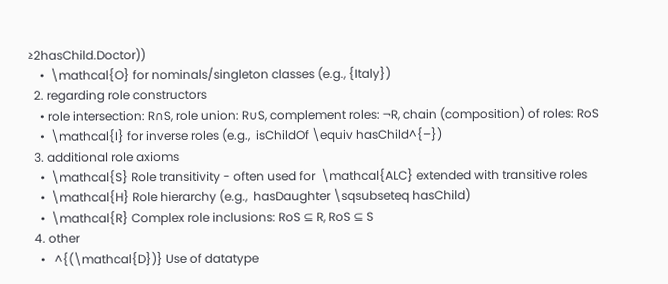≥2hasChild.Doctor))
    •  \mathcal{O} for nominals/singleton classes (e.g., {Italy})
  2. regarding role constructors
    • role intersection: R∩S, role union: R∪S, complement roles: ¬R, chain (composition) of roles: RoS
    •  \mathcal{I} for inverse roles (e.g.,  isChildOf \equiv hasChild^{–})
  3. additional role axioms
    •  \mathcal{S} Role transitivity - often used for  \mathcal{ALC} extended with transitive roles
    •  \mathcal{H} Role hierarchy (e.g.,  hasDaughter \sqsubseteq hasChild)
    •  \mathcal{R} Complex role inclusions: RoS ⊆ R, RoS ⊆ S
  4. other
    •   ^{(\mathcal{D})} Use of datatype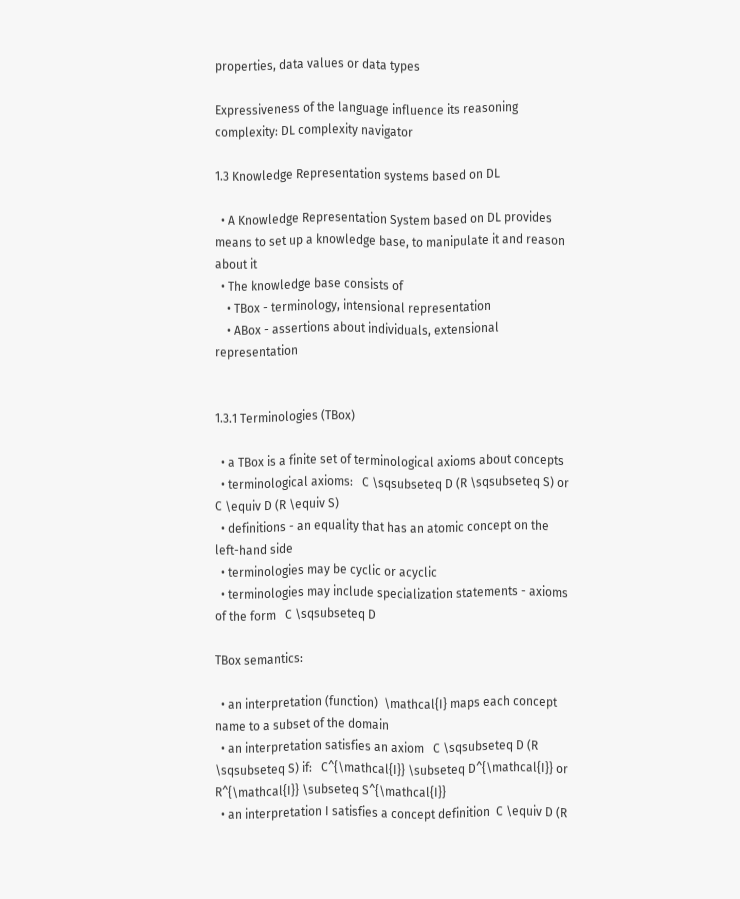properties, data values or data types

Expressiveness of the language influence its reasoning complexity: DL complexity navigator

1.3 Knowledge Representation systems based on DL

  • A Knowledge Representation System based on DL provides means to set up a knowledge base, to manipulate it and reason about it
  • The knowledge base consists of
    • TBox - terminology, intensional representation
    • ABox - assertions about individuals, extensional representation


1.3.1 Terminologies (TBox)

  • a TBox is a finite set of terminological axioms about concepts
  • terminological axioms:   C \sqsubseteq D (R \sqsubseteq S) or  C \equiv D (R \equiv S)
  • definitions - an equality that has an atomic concept on the left-hand side
  • terminologies may be cyclic or acyclic
  • terminologies may include specialization statements - axioms of the form   C \sqsubseteq D

TBox semantics:

  • an interpretation (function)  \mathcal{I} maps each concept name to a subset of the domain
  • an interpretation satisfies an axiom   C \sqsubseteq D (R \sqsubseteq S) if:   C^{\mathcal{I}} \subseteq D^{\mathcal{I}} or   R^{\mathcal{I}} \subseteq S^{\mathcal{I}}
  • an interpretation I satisfies a concept definition  C \equiv D (R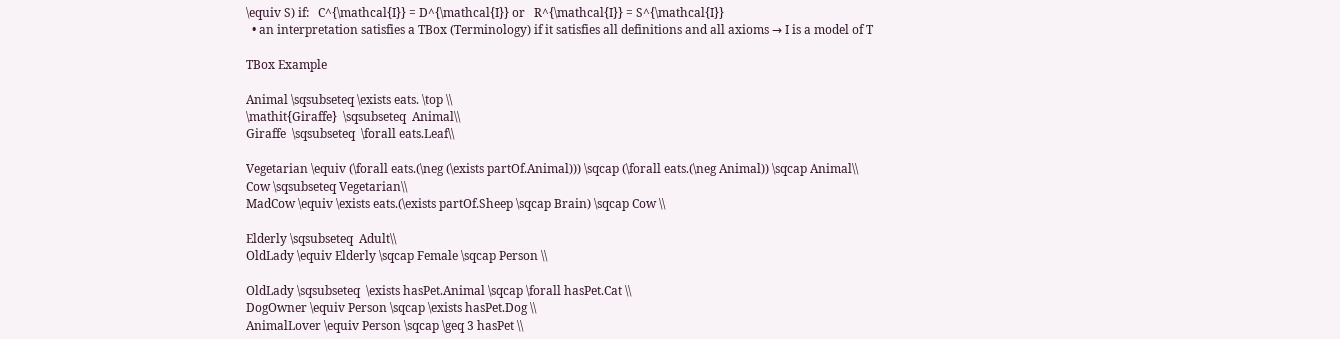\equiv S) if:   C^{\mathcal{I}} = D^{\mathcal{I}} or   R^{\mathcal{I}} = S^{\mathcal{I}}
  • an interpretation satisfies a TBox (Terminology) if it satisfies all definitions and all axioms → I is a model of T

TBox Example

Animal \sqsubseteq \exists eats. \top \\
\mathit{Giraffe}  \sqsubseteq  Animal\\
Giraffe  \sqsubseteq  \forall eats.Leaf\\

Vegetarian \equiv (\forall eats.(\neg (\exists partOf.Animal))) \sqcap (\forall eats.(\neg Animal)) \sqcap Animal\\
Cow \sqsubseteq Vegetarian\\
MadCow \equiv \exists eats.(\exists partOf.Sheep \sqcap Brain) \sqcap Cow \\

Elderly \sqsubseteq  Adult\\
OldLady \equiv Elderly \sqcap Female \sqcap Person \\

OldLady \sqsubseteq  \exists hasPet.Animal \sqcap \forall hasPet.Cat \\
DogOwner \equiv Person \sqcap \exists hasPet.Dog \\
AnimalLover \equiv Person \sqcap \geq 3 hasPet \\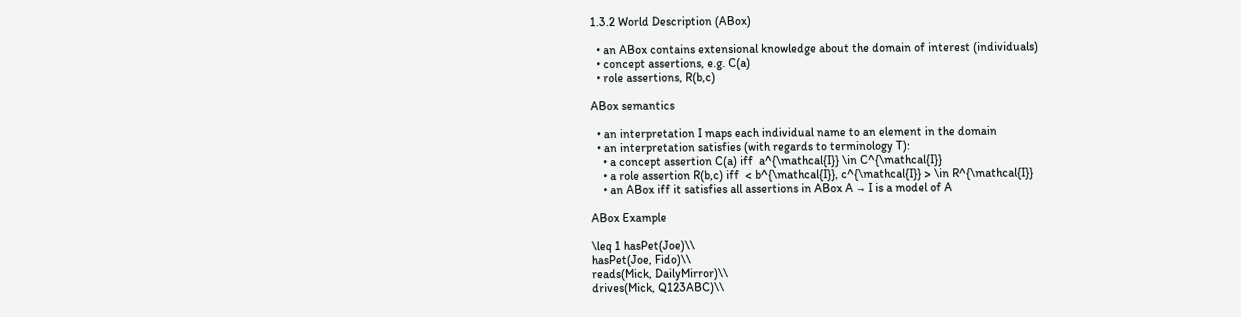1.3.2 World Description (ABox)

  • an ABox contains extensional knowledge about the domain of interest (individuals)
  • concept assertions, e.g. C(a)
  • role assertions, R(b,c)

ABox semantics

  • an interpretation I maps each individual name to an element in the domain
  • an interpretation satisfies (with regards to terminology T):
    • a concept assertion C(a) iff  a^{\mathcal{I}} \in C^{\mathcal{I}}
    • a role assertion R(b,c) iff  < b^{\mathcal{I}}, c^{\mathcal{I}} > \in R^{\mathcal{I}}
    • an ABox iff it satisfies all assertions in ABox A → I is a model of A

ABox Example

\leq 1 hasPet(Joe)\\
hasPet(Joe, Fido)\\
reads(Mick, DailyMirror)\\
drives(Mick, Q123ABC)\\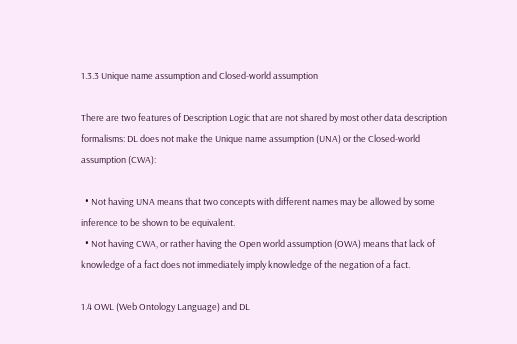1.3.3 Unique name assumption and Closed-world assumption

There are two features of Description Logic that are not shared by most other data description formalisms: DL does not make the Unique name assumption (UNA) or the Closed-world assumption (CWA):

  • Not having UNA means that two concepts with different names may be allowed by some inference to be shown to be equivalent.
  • Not having CWA, or rather having the Open world assumption (OWA) means that lack of knowledge of a fact does not immediately imply knowledge of the negation of a fact.

1.4 OWL (Web Ontology Language) and DL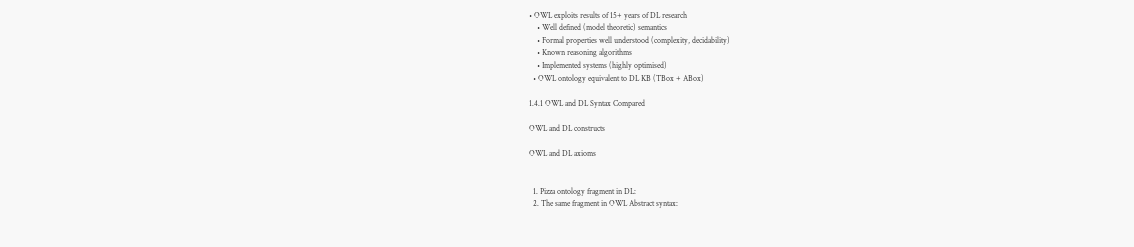• OWL exploits results of 15+ years of DL research
    • Well defined (model theoretic) semantics
    • Formal properties well understood (complexity, decidability)
    • Known reasoning algorithms
    • Implemented systems (highly optimised)
  • OWL ontology equivalent to DL KB (TBox + ABox)

1.4.1 OWL and DL Syntax Compared

OWL and DL constructs

OWL and DL axioms


  1. Pizza ontology fragment in DL:
  2. The same fragment in OWL Abstract syntax: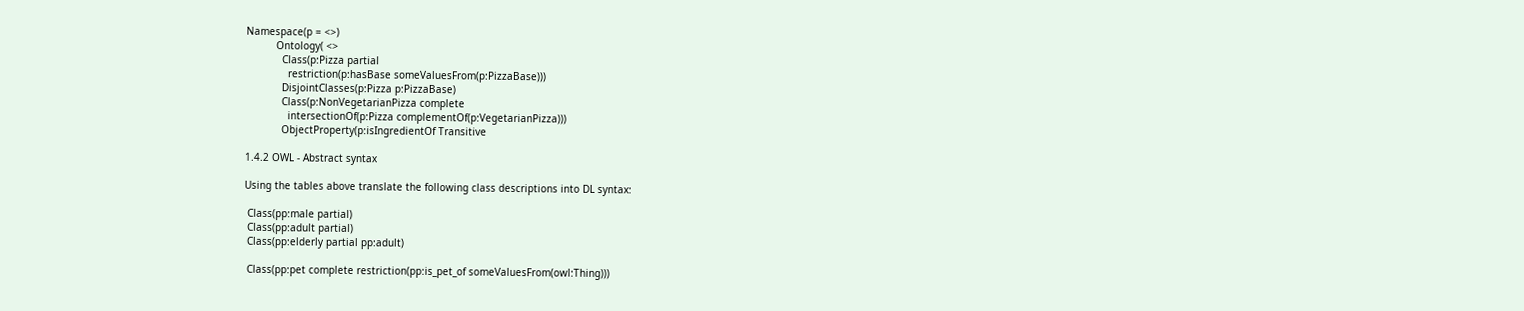Namespace(p = <>)
          Ontology( <>
            Class(p:Pizza partial
              restriction(p:hasBase someValuesFrom(p:PizzaBase)))
            DisjointClasses(p:Pizza p:PizzaBase)
            Class(p:NonVegetarianPizza complete
              intersectionOf(p:Pizza complementOf(p:VegetarianPizza)))
            ObjectProperty(p:isIngredientOf Transitive

1.4.2 OWL - Abstract syntax

Using the tables above translate the following class descriptions into DL syntax:

 Class(pp:male partial)
 Class(pp:adult partial)
 Class(pp:elderly partial pp:adult)

 Class(pp:pet complete restriction(pp:is_pet_of someValuesFrom(owl:Thing)))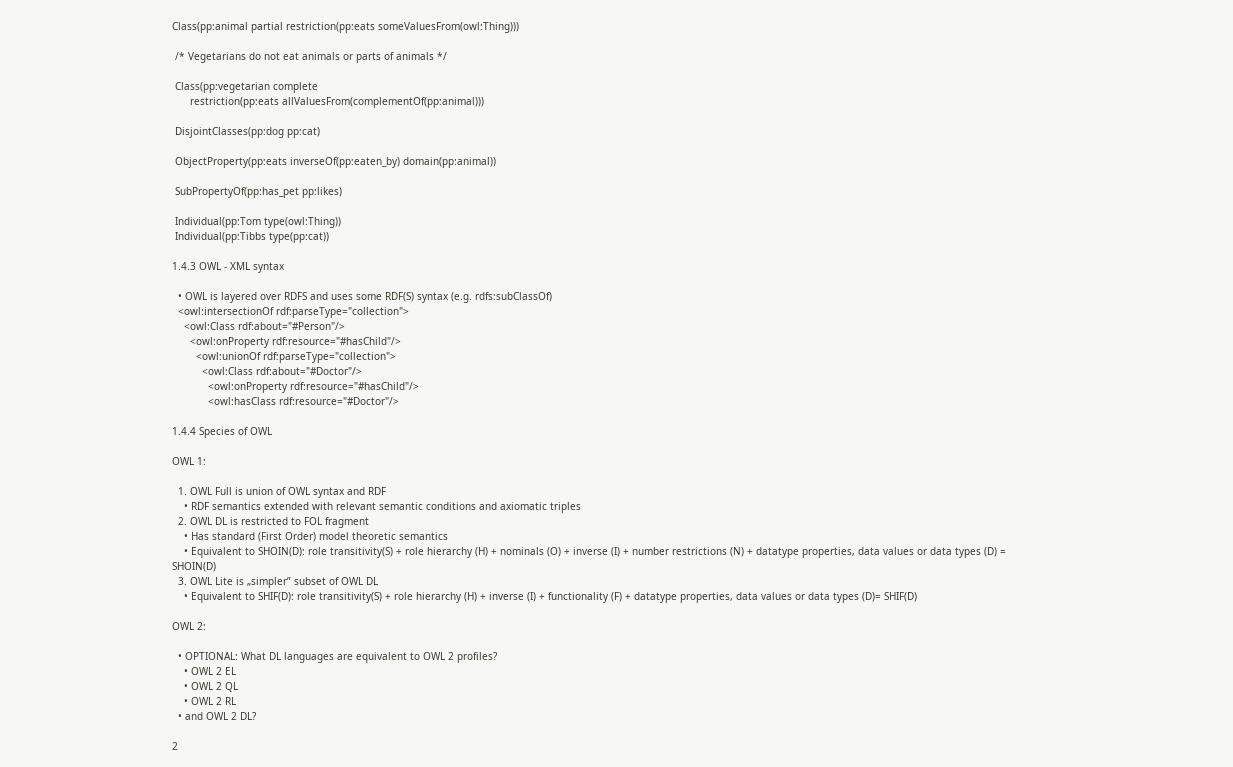Class(pp:animal partial restriction(pp:eats someValuesFrom(owl:Thing)))

 /* Vegetarians do not eat animals or parts of animals */

 Class(pp:vegetarian complete
      restriction(pp:eats allValuesFrom(complementOf(pp:animal)))

 DisjointClasses(pp:dog pp:cat)

 ObjectProperty(pp:eats inverseOf(pp:eaten_by) domain(pp:animal))

 SubPropertyOf(pp:has_pet pp:likes)

 Individual(pp:Tom type(owl:Thing))
 Individual(pp:Tibbs type(pp:cat))

1.4.3 OWL - XML syntax

  • OWL is layered over RDFS and uses some RDF(S) syntax (e.g. rdfs:subClassOf)
  <owl:intersectionOf rdf:parseType="collection">
    <owl:Class rdf:about="#Person"/>
      <owl:onProperty rdf:resource="#hasChild"/>
        <owl:unionOf rdf:parseType="collection">
          <owl:Class rdf:about="#Doctor"/>
            <owl:onProperty rdf:resource="#hasChild"/>
            <owl:hasClass rdf:resource="#Doctor"/>

1.4.4 Species of OWL

OWL 1:

  1. OWL Full is union of OWL syntax and RDF
    • RDF semantics extended with relevant semantic conditions and axiomatic triples
  2. OWL DL is restricted to FOL fragment
    • Has standard (First Order) model theoretic semantics
    • Equivalent to SHOIN(D): role transitivity(S) + role hierarchy (H) + nominals (O) + inverse (I) + number restrictions (N) + datatype properties, data values or data types (D) = SHOIN(D)
  3. OWL Lite is „simpler” subset of OWL DL
    • Equivalent to SHIF(D): role transitivity(S) + role hierarchy (H) + inverse (I) + functionality (F) + datatype properties, data values or data types (D)= SHIF(D)

OWL 2:

  • OPTIONAL: What DL languages are equivalent to OWL 2 profiles?
    • OWL 2 EL
    • OWL 2 QL
    • OWL 2 RL
  • and OWL 2 DL?

2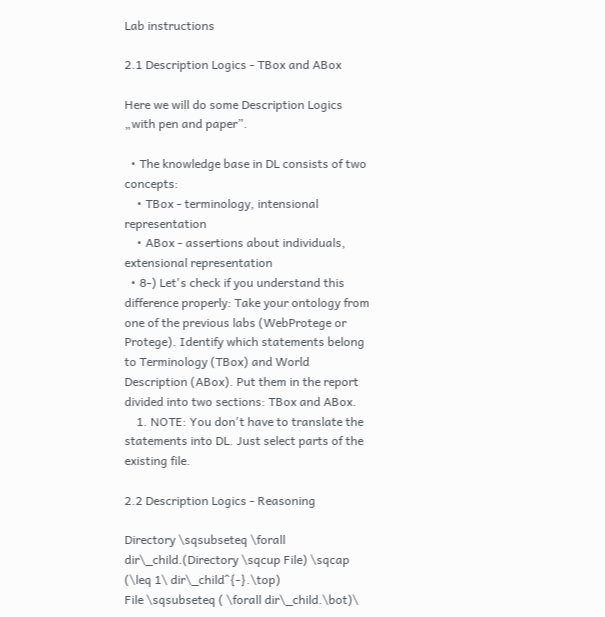Lab instructions

2.1 Description Logics - TBox and ABox

Here we will do some Description Logics „with pen and paper”.

  • The knowledge base in DL consists of two concepts:
    • TBox - terminology, intensional representation
    • ABox - assertions about individuals, extensional representation
  • 8-) Let's check if you understand this difference properly: Take your ontology from one of the previous labs (WebProtege or Protege). Identify which statements belong to Terminology (TBox) and World Description (ABox). Put them in the report divided into two sections: TBox and ABox.
    1. NOTE: You don't have to translate the statements into DL. Just select parts of the existing file.

2.2 Description Logics - Reasoning

Directory \sqsubseteq \forall dir\_child.(Directory \sqcup File) \sqcap (\leq 1\ dir\_child^{-}.\top)
File \sqsubseteq ( \forall dir\_child.\bot)\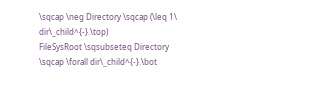\sqcap \neg Directory \sqcap (\leq 1\ dir\_child^{-}.\top)
FileSysRoot \sqsubseteq Directory \sqcap \forall dir\_child^{-}.\bot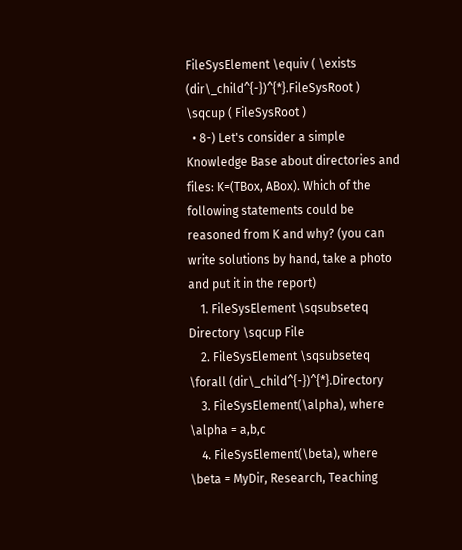FileSysElement \equiv ( \exists (dir\_child^{-})^{*}.FileSysRoot ) \sqcup ( FileSysRoot )
  • 8-) Let's consider a simple Knowledge Base about directories and files: K=(TBox, ABox). Which of the following statements could be reasoned from K and why? (you can write solutions by hand, take a photo and put it in the report)
    1. FileSysElement \sqsubseteq Directory \sqcup File
    2. FileSysElement \sqsubseteq \forall (dir\_child^{-})^{*}.Directory
    3. FileSysElement(\alpha), where \alpha = a,b,c
    4. FileSysElement(\beta), where \beta = MyDir, Research, Teaching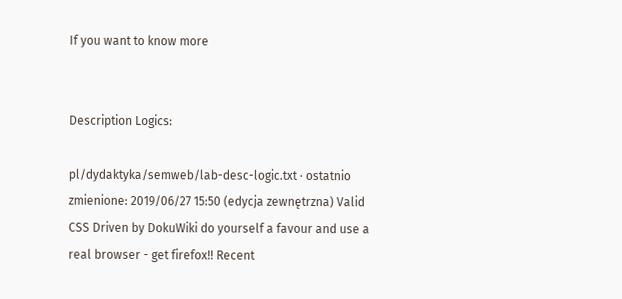If you want to know more


Description Logics:

pl/dydaktyka/semweb/lab-desc-logic.txt · ostatnio zmienione: 2019/06/27 15:50 (edycja zewnętrzna) Valid CSS Driven by DokuWiki do yourself a favour and use a real browser - get firefox!! Recent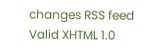changes RSS feed Valid XHTML 1.0